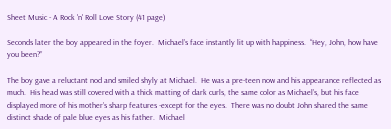Sheet Music - A Rock 'n' Roll Love Story (41 page)

Seconds later the boy appeared in the foyer.  Michael’s face instantly lit up with happiness.  “Hey, John, how have you been?”

The boy gave a reluctant nod and smiled shyly at Michael.  He was a pre-teen now and his appearance reflected as much.  His head was still covered with a thick matting of dark curls, the same color as Michael’s, but his face displayed more of his mother’s sharp features -except for the eyes.  There was no doubt John shared the same distinct shade of pale blue eyes as his father.  Michael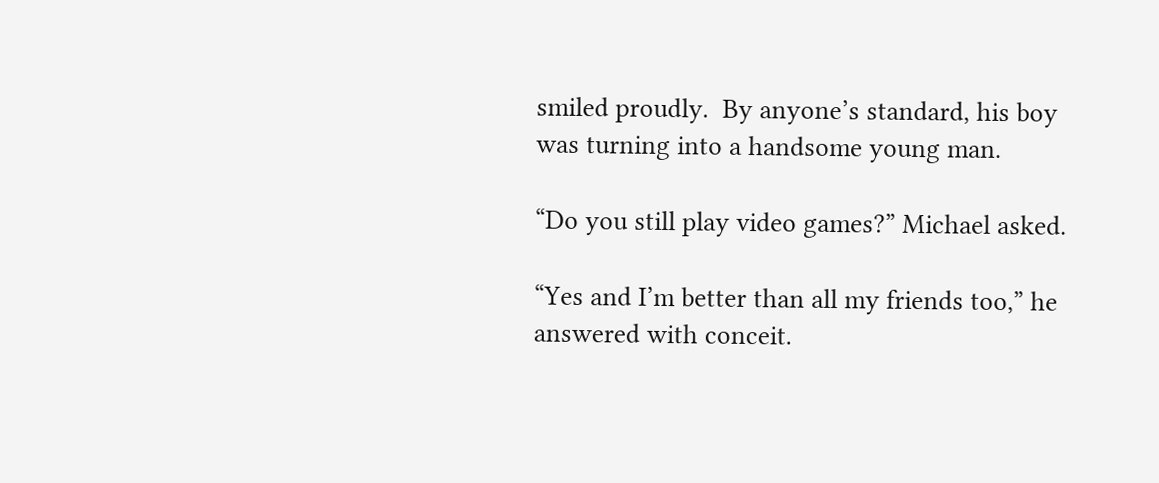smiled proudly.  By anyone’s standard, his boy was turning into a handsome young man.

“Do you still play video games?” Michael asked.

“Yes and I’m better than all my friends too,” he answered with conceit.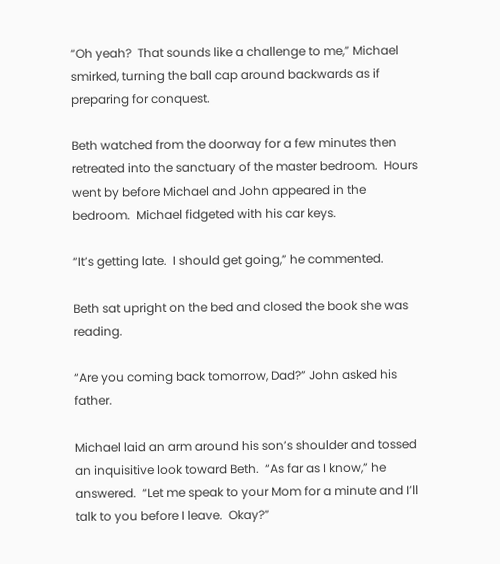“Oh yeah?  That sounds like a challenge to me,” Michael smirked, turning the ball cap around backwards as if preparing for conquest.

Beth watched from the doorway for a few minutes then retreated into the sanctuary of the master bedroom.  Hours went by before Michael and John appeared in the bedroom.  Michael fidgeted with his car keys.

“It’s getting late.  I should get going,” he commented.

Beth sat upright on the bed and closed the book she was reading.

“Are you coming back tomorrow, Dad?” John asked his father.

Michael laid an arm around his son’s shoulder and tossed an inquisitive look toward Beth.  “As far as I know,” he answered.  “Let me speak to your Mom for a minute and I’ll talk to you before I leave.  Okay?”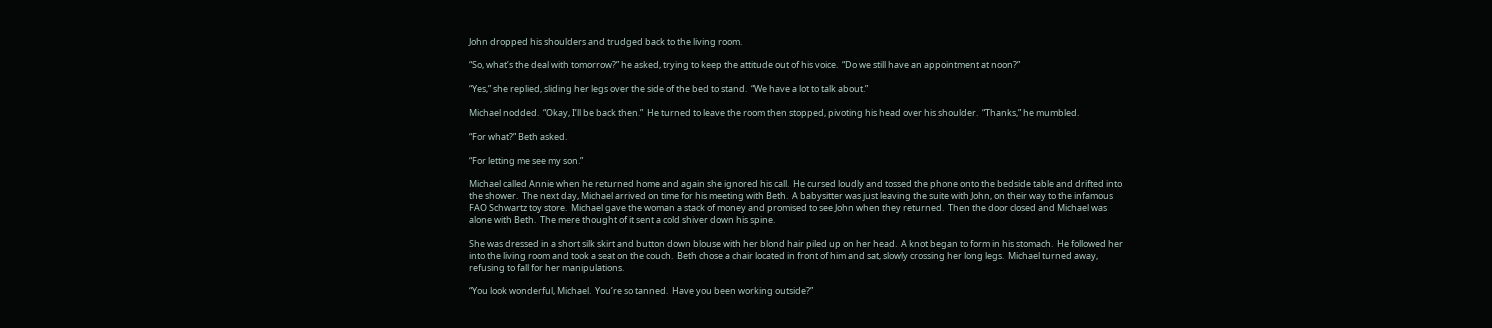John dropped his shoulders and trudged back to the living room.

“So, what’s the deal with tomorrow?” he asked, trying to keep the attitude out of his voice.  “Do we still have an appointment at noon?”

“Yes,” she replied, sliding her legs over the side of the bed to stand.  “We have a lot to talk about.”

Michael nodded.  “Okay, I’ll be back then.”  He turned to leave the room then stopped, pivoting his head over his shoulder.  “Thanks,” he mumbled.

“For what?” Beth asked.

“For letting me see my son.”

Michael called Annie when he returned home and again she ignored his call.  He cursed loudly and tossed the phone onto the bedside table and drifted into the shower.  The next day, Michael arrived on time for his meeting with Beth.  A babysitter was just leaving the suite with John, on their way to the infamous FAO Schwartz toy store.  Michael gave the woman a stack of money and promised to see John when they returned.  Then the door closed and Michael was alone with Beth.  The mere thought of it sent a cold shiver down his spine.

She was dressed in a short silk skirt and button down blouse with her blond hair piled up on her head.  A knot began to form in his stomach.  He followed her into the living room and took a seat on the couch.  Beth chose a chair located in front of him and sat, slowly crossing her long legs.  Michael turned away, refusing to fall for her manipulations.

“You look wonderful, Michael.  You’re so tanned.  Have you been working outside?”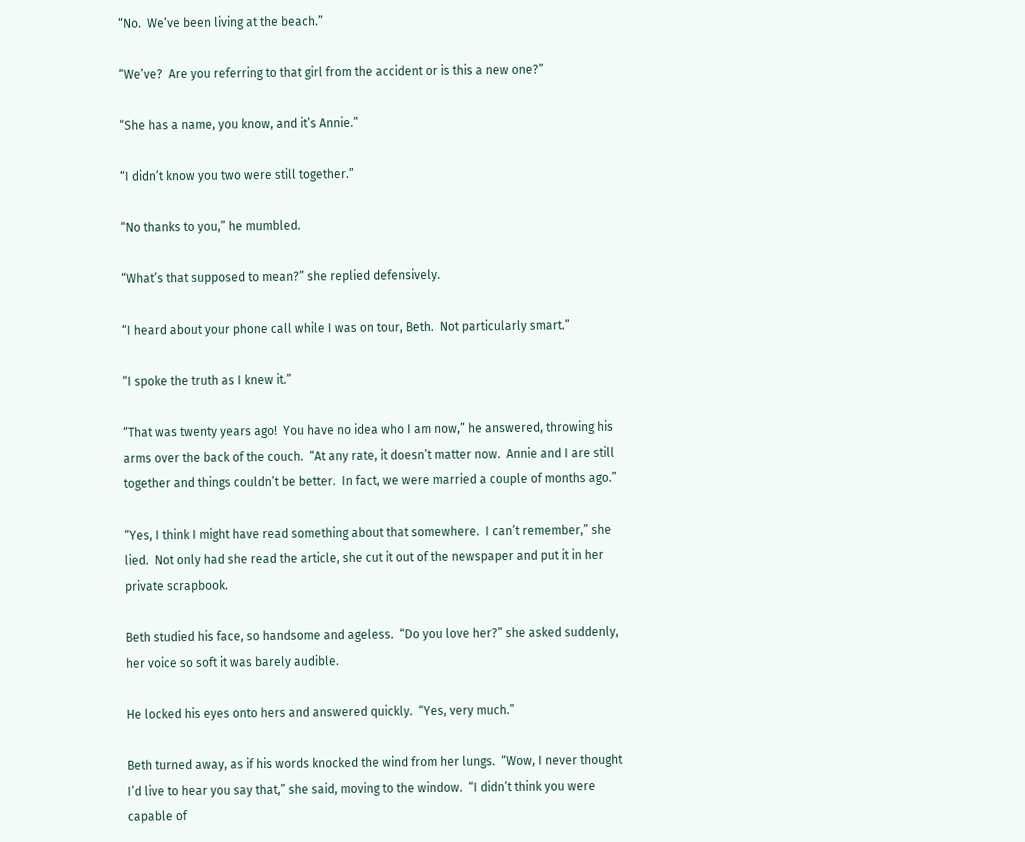“No.  We’ve been living at the beach.”

“We’ve?  Are you referring to that girl from the accident or is this a new one?”

“She has a name, you know, and it’s Annie.”

“I didn’t know you two were still together.”

“No thanks to you,” he mumbled.

“What’s that supposed to mean?” she replied defensively.

“I heard about your phone call while I was on tour, Beth.  Not particularly smart.”

“I spoke the truth as I knew it.”

“That was twenty years ago!  You have no idea who I am now,” he answered, throwing his arms over the back of the couch.  “At any rate, it doesn’t matter now.  Annie and I are still together and things couldn’t be better.  In fact, we were married a couple of months ago.”

“Yes, I think I might have read something about that somewhere.  I can’t remember,” she lied.  Not only had she read the article, she cut it out of the newspaper and put it in her private scrapbook.

Beth studied his face, so handsome and ageless.  “Do you love her?” she asked suddenly, her voice so soft it was barely audible.

He locked his eyes onto hers and answered quickly.  “Yes, very much.”

Beth turned away, as if his words knocked the wind from her lungs.  “Wow, I never thought I’d live to hear you say that,” she said, moving to the window.  “I didn’t think you were capable of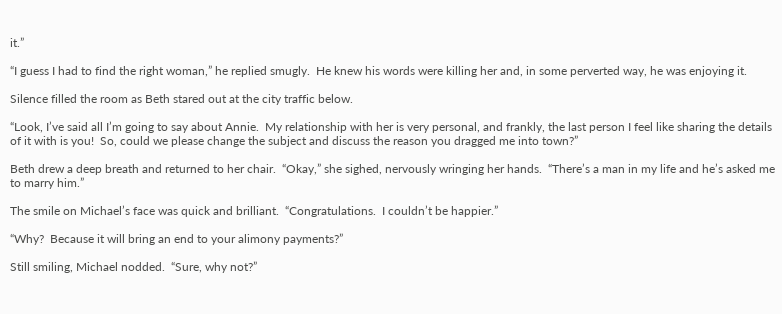it.”

“I guess I had to find the right woman,” he replied smugly.  He knew his words were killing her and, in some perverted way, he was enjoying it.

Silence filled the room as Beth stared out at the city traffic below.

“Look, I’ve said all I’m going to say about Annie.  My relationship with her is very personal, and frankly, the last person I feel like sharing the details of it with is you!  So, could we please change the subject and discuss the reason you dragged me into town?”

Beth drew a deep breath and returned to her chair.  “Okay,” she sighed, nervously wringing her hands.  “There’s a man in my life and he’s asked me to marry him.”

The smile on Michael’s face was quick and brilliant.  “Congratulations.  I couldn’t be happier.”

“Why?  Because it will bring an end to your alimony payments?”

Still smiling, Michael nodded.  “Sure, why not?”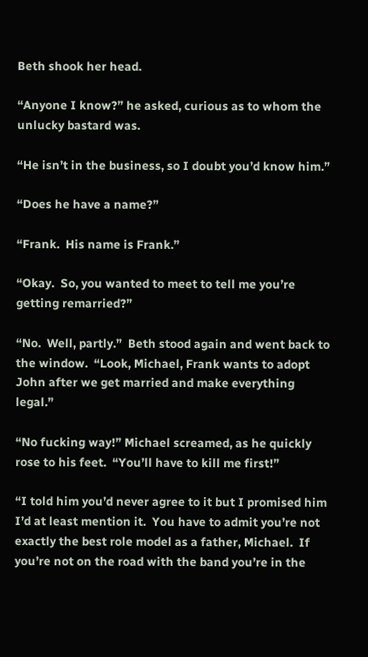Beth shook her head.

“Anyone I know?” he asked, curious as to whom the unlucky bastard was.

“He isn’t in the business, so I doubt you’d know him.”

“Does he have a name?”

“Frank.  His name is Frank.”

“Okay.  So, you wanted to meet to tell me you’re getting remarried?”

“No.  Well, partly.”  Beth stood again and went back to the window.  “Look, Michael, Frank wants to adopt John after we get married and make everything legal.”

“No fucking way!” Michael screamed, as he quickly rose to his feet.  “You’ll have to kill me first!”

“I told him you’d never agree to it but I promised him I’d at least mention it.  You have to admit you’re not exactly the best role model as a father, Michael.  If you’re not on the road with the band you’re in the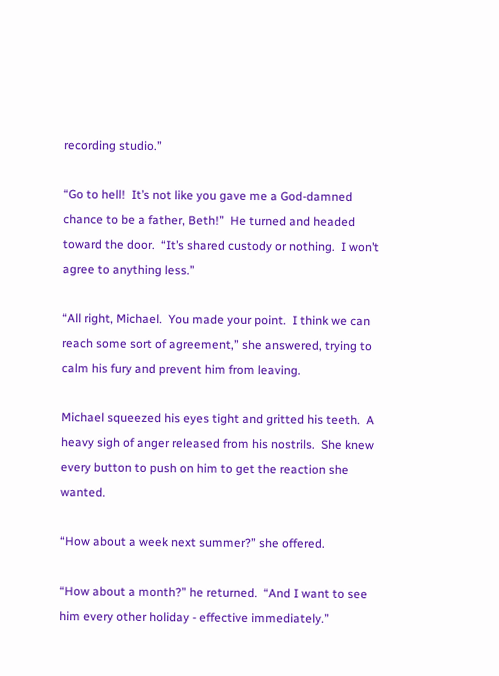recording studio.”

“Go to hell!  It’s not like you gave me a God-damned chance to be a father, Beth!”  He turned and headed toward the door.  “It’s shared custody or nothing.  I won’t agree to anything less.”

“All right, Michael.  You made your point.  I think we can reach some sort of agreement,” she answered, trying to calm his fury and prevent him from leaving.

Michael squeezed his eyes tight and gritted his teeth.  A heavy sigh of anger released from his nostrils.  She knew every button to push on him to get the reaction she wanted.

“How about a week next summer?” she offered.

“How about a month?” he returned.  “And I want to see him every other holiday - effective immediately.”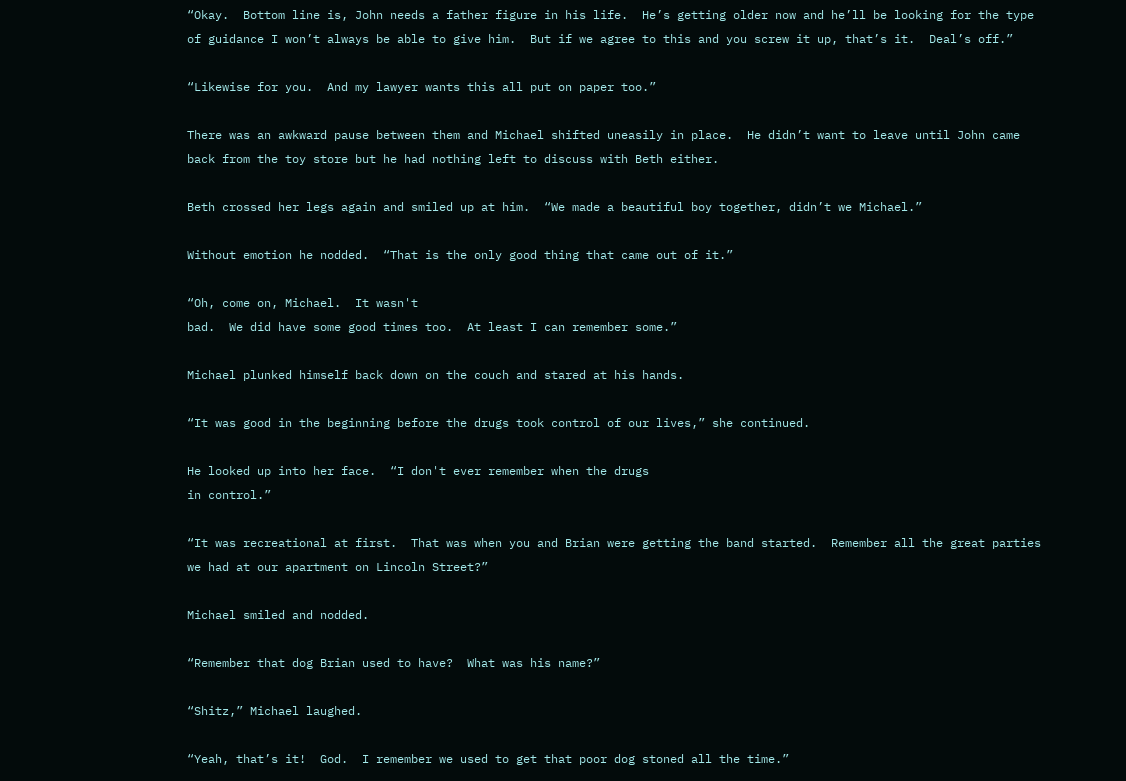“Okay.  Bottom line is, John needs a father figure in his life.  He’s getting older now and he’ll be looking for the type of guidance I won’t always be able to give him.  But if we agree to this and you screw it up, that’s it.  Deal’s off.”

“Likewise for you.  And my lawyer wants this all put on paper too.”

There was an awkward pause between them and Michael shifted uneasily in place.  He didn’t want to leave until John came back from the toy store but he had nothing left to discuss with Beth either.

Beth crossed her legs again and smiled up at him.  “We made a beautiful boy together, didn’t we Michael.”

Without emotion he nodded.  “That is the only good thing that came out of it.”

“Oh, come on, Michael.  It wasn't
bad.  We did have some good times too.  At least I can remember some.”

Michael plunked himself back down on the couch and stared at his hands.

“It was good in the beginning before the drugs took control of our lives,” she continued.

He looked up into her face.  “I don't ever remember when the drugs
in control.”

“It was recreational at first.  That was when you and Brian were getting the band started.  Remember all the great parties we had at our apartment on Lincoln Street?”

Michael smiled and nodded.

“Remember that dog Brian used to have?  What was his name?”

“Shitz,” Michael laughed.

“Yeah, that’s it!  God.  I remember we used to get that poor dog stoned all the time.”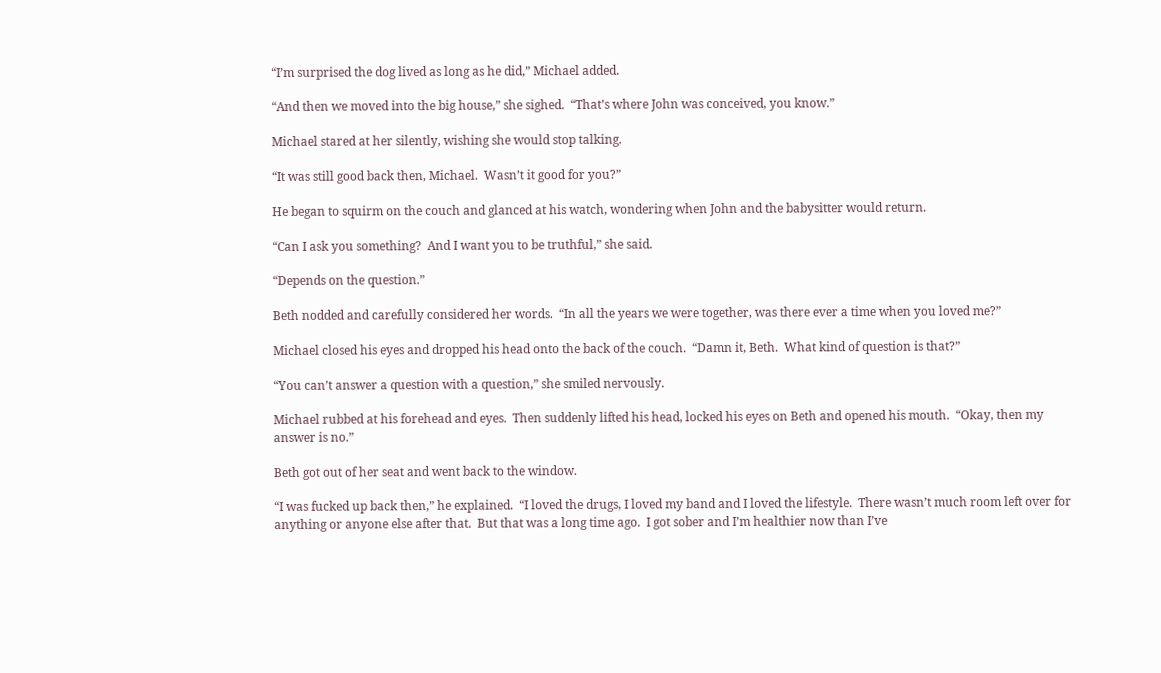“I’m surprised the dog lived as long as he did,” Michael added.

“And then we moved into the big house,” she sighed.  “That’s where John was conceived, you know.”

Michael stared at her silently, wishing she would stop talking.

“It was still good back then, Michael.  Wasn’t it good for you?”

He began to squirm on the couch and glanced at his watch, wondering when John and the babysitter would return.

“Can I ask you something?  And I want you to be truthful,” she said.

“Depends on the question.”

Beth nodded and carefully considered her words.  “In all the years we were together, was there ever a time when you loved me?”

Michael closed his eyes and dropped his head onto the back of the couch.  “Damn it, Beth.  What kind of question is that?”

“You can’t answer a question with a question,” she smiled nervously.

Michael rubbed at his forehead and eyes.  Then suddenly lifted his head, locked his eyes on Beth and opened his mouth.  “Okay, then my answer is no.”

Beth got out of her seat and went back to the window.

“I was fucked up back then,” he explained.  “I loved the drugs, I loved my band and I loved the lifestyle.  There wasn’t much room left over for anything or anyone else after that.  But that was a long time ago.  I got sober and I’m healthier now than I’ve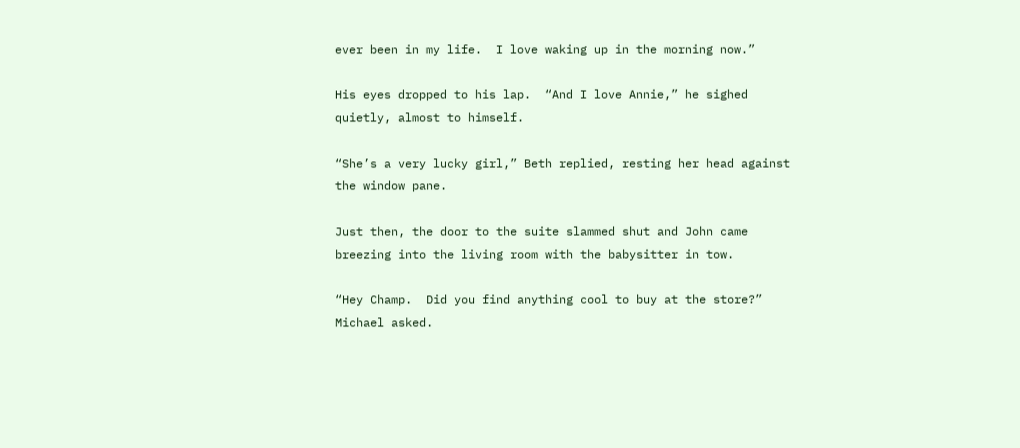ever been in my life.  I love waking up in the morning now.”

His eyes dropped to his lap.  “And I love Annie,” he sighed quietly, almost to himself.

“She’s a very lucky girl,” Beth replied, resting her head against the window pane.

Just then, the door to the suite slammed shut and John came breezing into the living room with the babysitter in tow.

“Hey Champ.  Did you find anything cool to buy at the store?” Michael asked.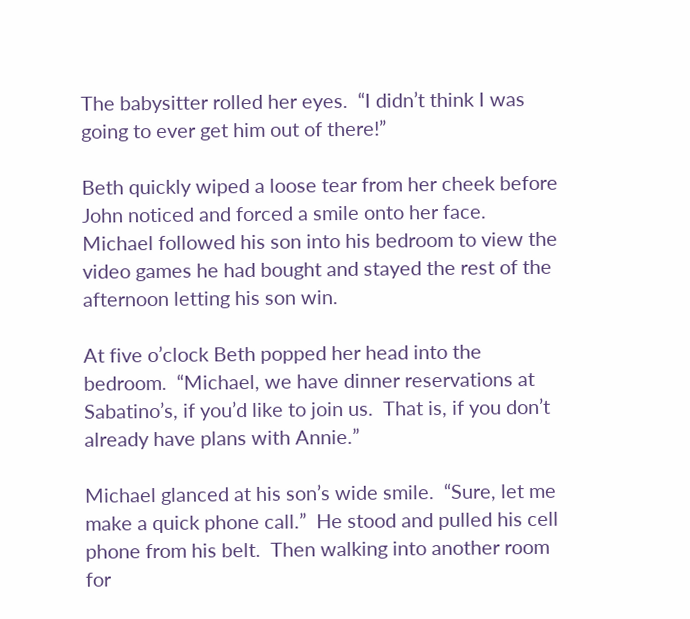The babysitter rolled her eyes.  “I didn’t think I was going to ever get him out of there!”

Beth quickly wiped a loose tear from her cheek before John noticed and forced a smile onto her face.  Michael followed his son into his bedroom to view the video games he had bought and stayed the rest of the afternoon letting his son win.

At five o’clock Beth popped her head into the bedroom.  “Michael, we have dinner reservations at Sabatino’s, if you’d like to join us.  That is, if you don’t already have plans with Annie.”

Michael glanced at his son’s wide smile.  “Sure, let me make a quick phone call.”  He stood and pulled his cell phone from his belt.  Then walking into another room for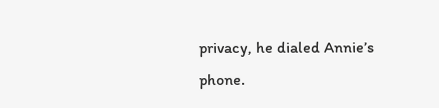privacy, he dialed Annie’s phone.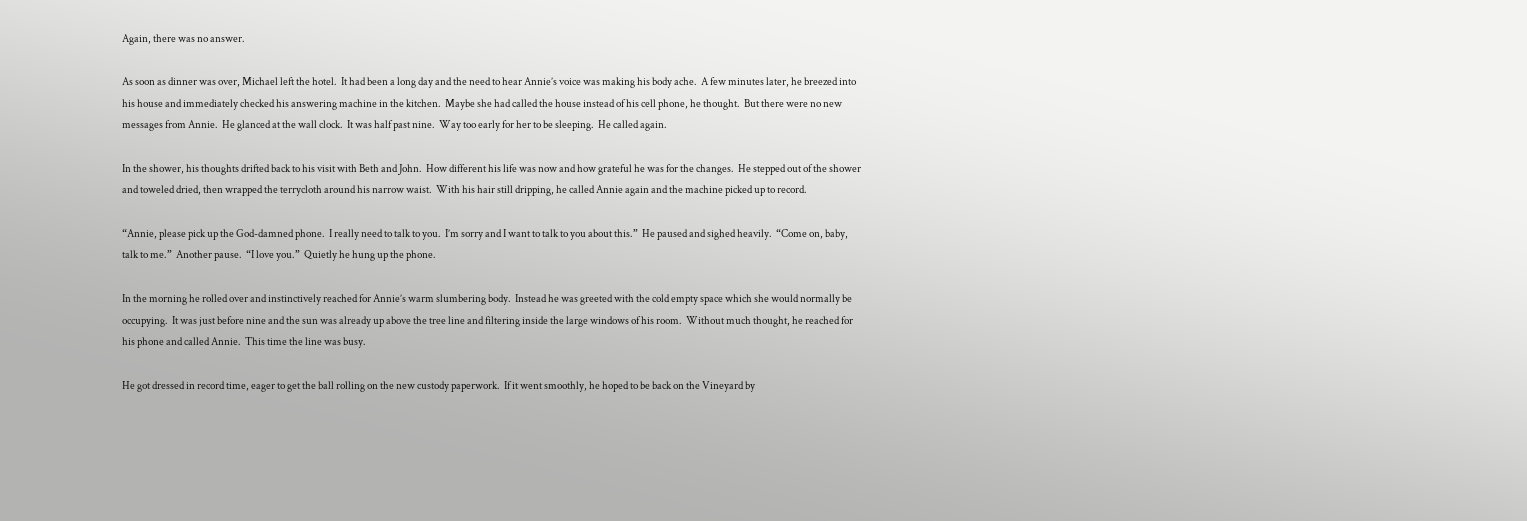Again, there was no answer.

As soon as dinner was over, Michael left the hotel.  It had been a long day and the need to hear Annie’s voice was making his body ache.  A few minutes later, he breezed into his house and immediately checked his answering machine in the kitchen.  Maybe she had called the house instead of his cell phone, he thought.  But there were no new messages from Annie.  He glanced at the wall clock.  It was half past nine.  Way too early for her to be sleeping.  He called again.

In the shower, his thoughts drifted back to his visit with Beth and John.  How different his life was now and how grateful he was for the changes.  He stepped out of the shower and toweled dried, then wrapped the terrycloth around his narrow waist.  With his hair still dripping, he called Annie again and the machine picked up to record.

“Annie, please pick up the God-damned phone.  I really need to talk to you.  I’m sorry and I want to talk to you about this.”  He paused and sighed heavily.  “Come on, baby, talk to me.”  Another pause.  “I love you.”  Quietly he hung up the phone.

In the morning he rolled over and instinctively reached for Annie’s warm slumbering body.  Instead he was greeted with the cold empty space which she would normally be occupying.  It was just before nine and the sun was already up above the tree line and filtering inside the large windows of his room.  Without much thought, he reached for his phone and called Annie.  This time the line was busy.

He got dressed in record time, eager to get the ball rolling on the new custody paperwork.  If it went smoothly, he hoped to be back on the Vineyard by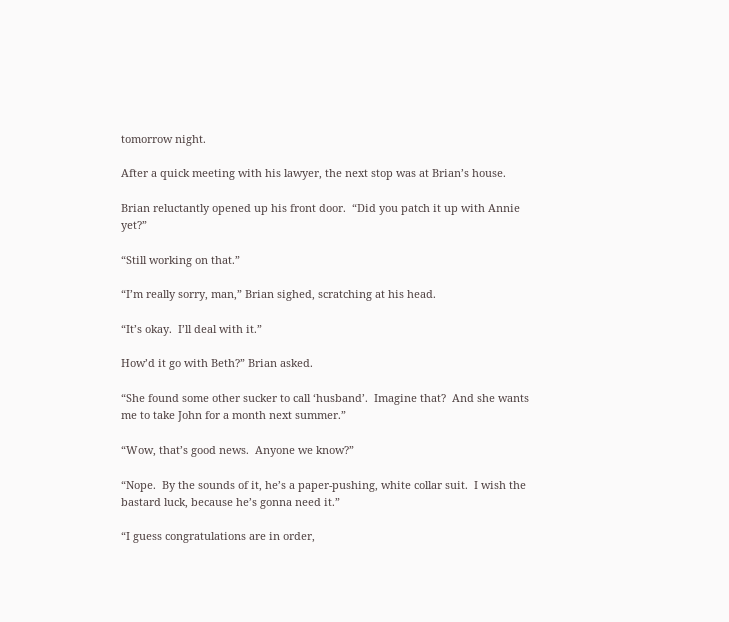tomorrow night.

After a quick meeting with his lawyer, the next stop was at Brian’s house.

Brian reluctantly opened up his front door.  “Did you patch it up with Annie yet?”

“Still working on that.”

“I’m really sorry, man,” Brian sighed, scratching at his head.

“It’s okay.  I’ll deal with it.”

How’d it go with Beth?” Brian asked.

“She found some other sucker to call ‘husband’.  Imagine that?  And she wants me to take John for a month next summer.”

“Wow, that’s good news.  Anyone we know?”

“Nope.  By the sounds of it, he’s a paper-pushing, white collar suit.  I wish the bastard luck, because he’s gonna need it.”

“I guess congratulations are in order,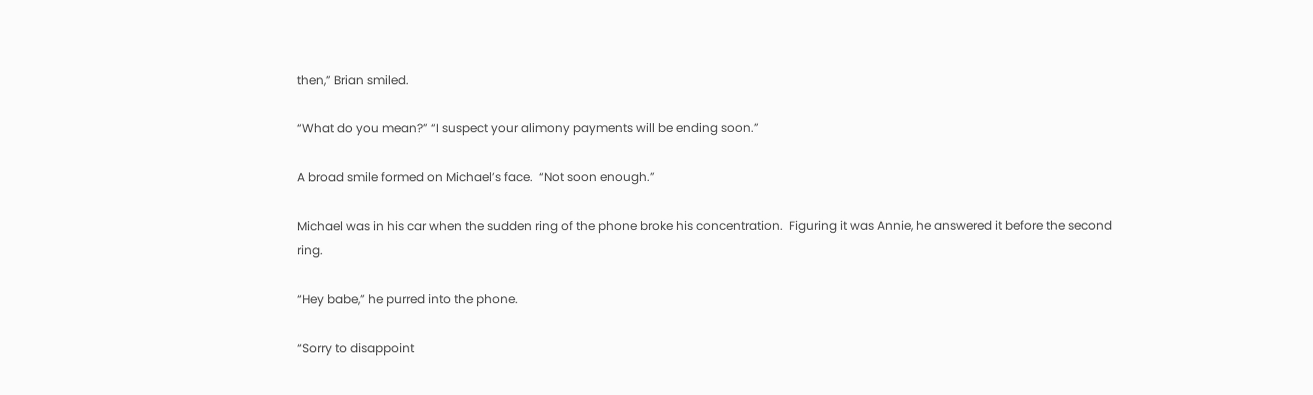then,” Brian smiled.

“What do you mean?” “I suspect your alimony payments will be ending soon.”

A broad smile formed on Michael’s face.  “Not soon enough.”

Michael was in his car when the sudden ring of the phone broke his concentration.  Figuring it was Annie, he answered it before the second ring.

“Hey babe,” he purred into the phone.

“Sorry to disappoint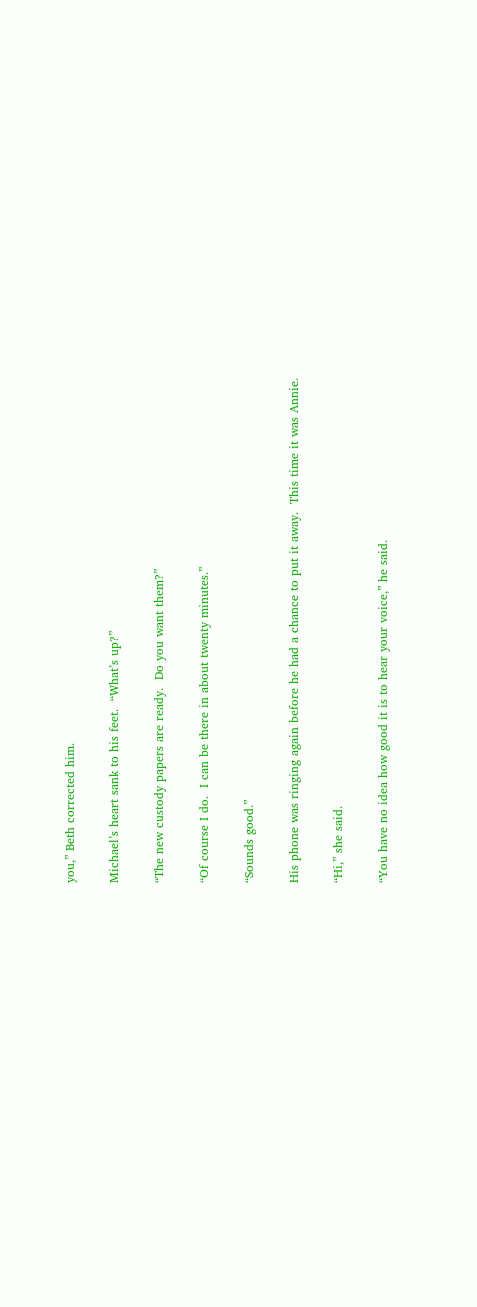you,” Beth corrected him.

Michael’s heart sank to his feet.  “What’s up?”

“The new custody papers are ready.  Do you want them?”

“Of course I do.  I can be there in about twenty minutes.”

“Sounds good.”

His phone was ringing again before he had a chance to put it away.  This time it was Annie.

“Hi,” she said.

“You have no idea how good it is to hear your voice,” he said.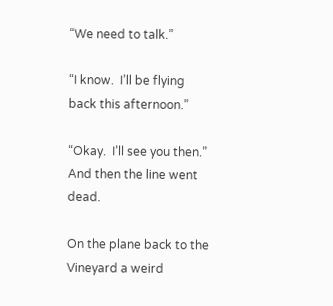“We need to talk.”

“I know.  I’ll be flying back this afternoon.”

“Okay.  I’ll see you then.”  And then the line went dead.

On the plane back to the Vineyard a weird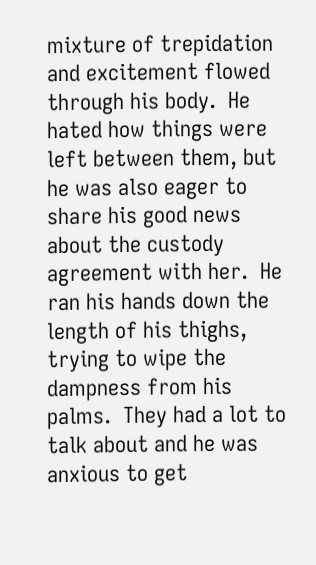mixture of trepidation and excitement flowed through his body.  He hated how things were left between them, but he was also eager to share his good news about the custody agreement with her.  He ran his hands down the length of his thighs, trying to wipe the dampness from his palms.  They had a lot to talk about and he was anxious to get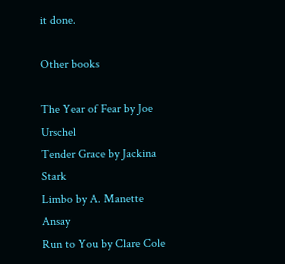it done.

Other books

The Year of Fear by Joe Urschel
Tender Grace by Jackina Stark
Limbo by A. Manette Ansay
Run to You by Clare Cole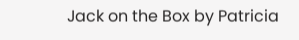Jack on the Box by Patricia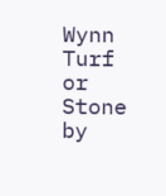Wynn
Turf or Stone by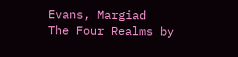Evans, Margiad
The Four Realms by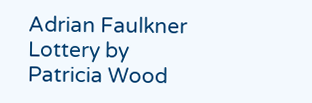Adrian Faulkner
Lottery by Patricia Wood